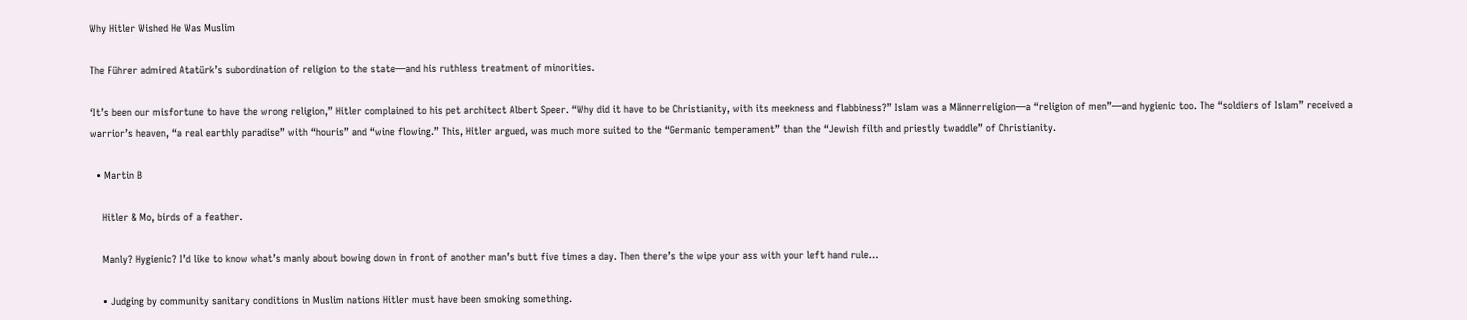Why Hitler Wished He Was Muslim

The Führer admired Atatürk’s subordination of religion to the state—and his ruthless treatment of minorities.

‘It’s been our misfortune to have the wrong religion,” Hitler complained to his pet architect Albert Speer. “Why did it have to be Christianity, with its meekness and flabbiness?” Islam was a Männerreligion—a “religion of men”—and hygienic too. The “soldiers of Islam” received a warrior’s heaven, “a real earthly paradise” with “houris” and “wine flowing.” This, Hitler argued, was much more suited to the “Germanic temperament” than the “Jewish filth and priestly twaddle” of Christianity.

  • Martin B

    Hitler & Mo, birds of a feather.

    Manly? Hygienic? I’d like to know what’s manly about bowing down in front of another man’s butt five times a day. Then there’s the wipe your ass with your left hand rule…

    • Judging by community sanitary conditions in Muslim nations Hitler must have been smoking something.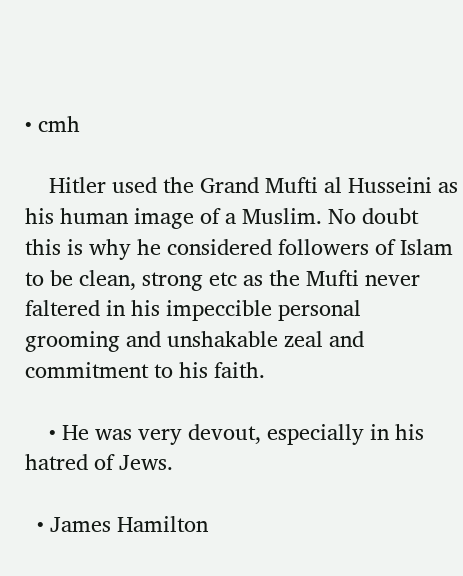• cmh

    Hitler used the Grand Mufti al Husseini as his human image of a Muslim. No doubt this is why he considered followers of Islam to be clean, strong etc as the Mufti never faltered in his impeccible personal grooming and unshakable zeal and commitment to his faith.

    • He was very devout, especially in his hatred of Jews.

  • James Hamilton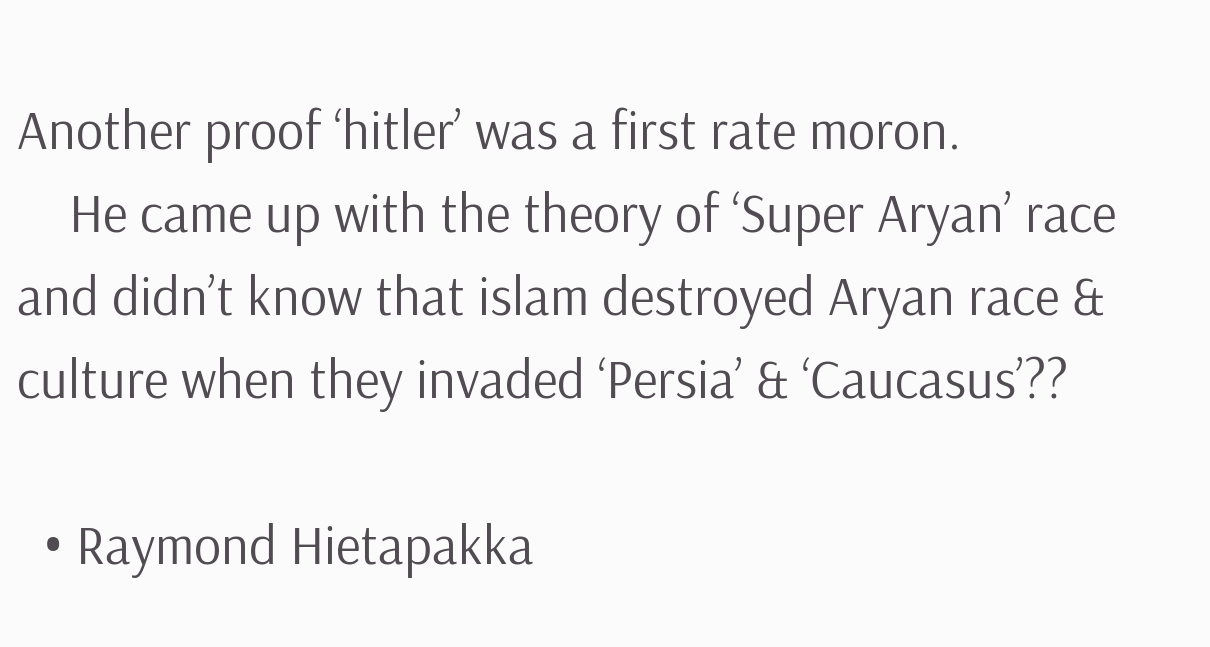Another proof ‘hitler’ was a first rate moron.
    He came up with the theory of ‘Super Aryan’ race and didn’t know that islam destroyed Aryan race & culture when they invaded ‘Persia’ & ‘Caucasus’??

  • Raymond Hietapakka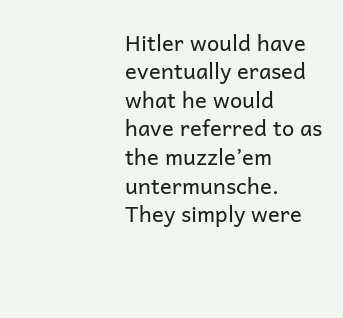Hitler would have eventually erased what he would have referred to as the muzzle’em untermunsche. They simply were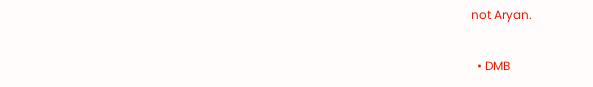not Aryan.

  • DMB